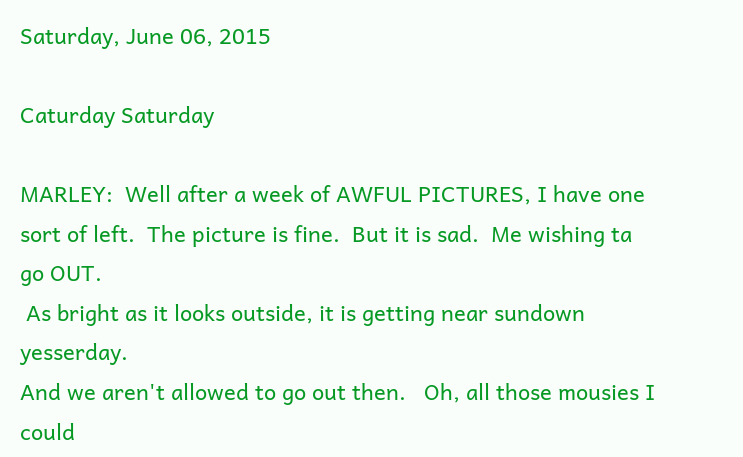Saturday, June 06, 2015

Caturday Saturday

MARLEY:  Well after a week of AWFUL PICTURES, I have one sort of left.  The picture is fine.  But it is sad.  Me wishing ta go OUT.
 As bright as it looks outside, it is getting near sundown yesserday.
And we aren't allowed to go out then.   Oh, all those mousies I could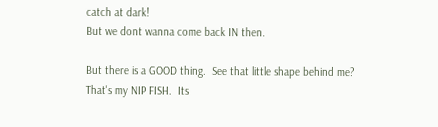catch at dark!
But we dont wanna come back IN then.

But there is a GOOD thing.  See that little shape behind me?  That's my NIP FISH.  Its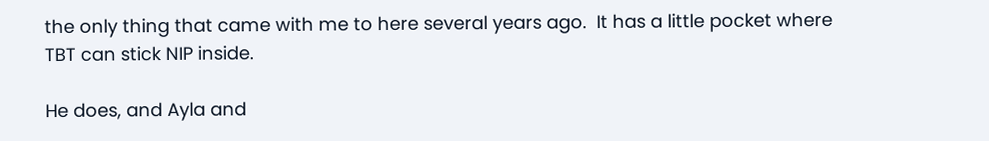the only thing that came with me to here several years ago.  It has a little pocket where TBT can stick NIP inside.

He does, and Ayla and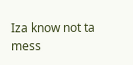Iza know not ta mess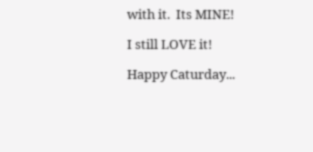with it.  Its MINE!

I still LOVE it!

Happy Caturday...